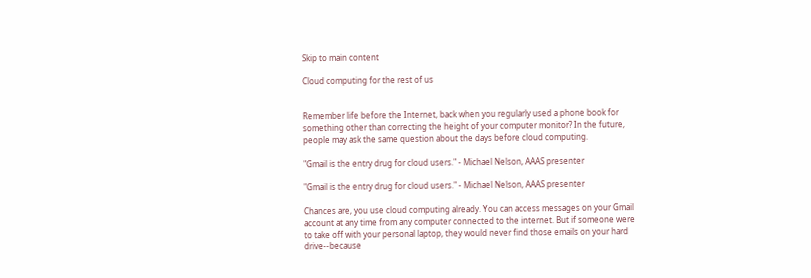Skip to main content

Cloud computing for the rest of us


Remember life before the Internet, back when you regularly used a phone book for something other than correcting the height of your computer monitor? In the future, people may ask the same question about the days before cloud computing.

"Gmail is the entry drug for cloud users." - Michael Nelson, AAAS presenter

"Gmail is the entry drug for cloud users." - Michael Nelson, AAAS presenter

Chances are, you use cloud computing already. You can access messages on your Gmail account at any time from any computer connected to the internet. But if someone were to take off with your personal laptop, they would never find those emails on your hard drive--because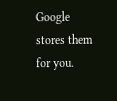Google stores them for you.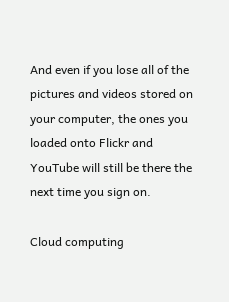And even if you lose all of the pictures and videos stored on your computer, the ones you loaded onto Flickr and YouTube will still be there the next time you sign on.

Cloud computing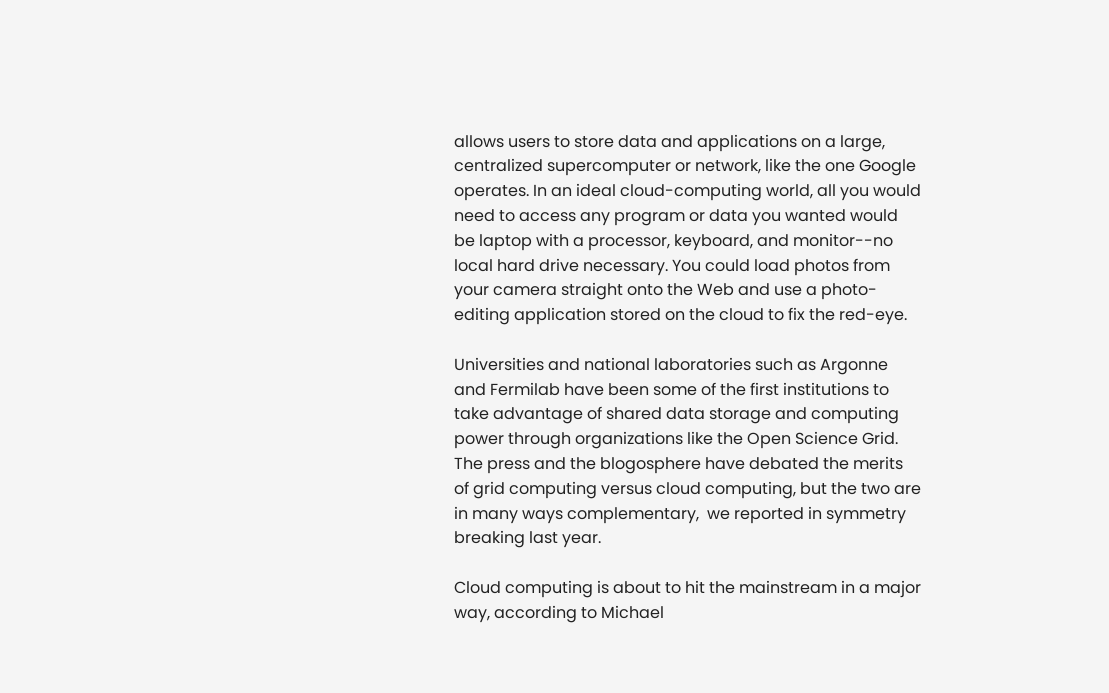allows users to store data and applications on a large, centralized supercomputer or network, like the one Google operates. In an ideal cloud-computing world, all you would need to access any program or data you wanted would be laptop with a processor, keyboard, and monitor--no local hard drive necessary. You could load photos from your camera straight onto the Web and use a photo-editing application stored on the cloud to fix the red-eye.

Universities and national laboratories such as Argonne and Fermilab have been some of the first institutions to take advantage of shared data storage and computing power through organizations like the Open Science Grid. The press and the blogosphere have debated the merits of grid computing versus cloud computing, but the two are in many ways complementary,  we reported in symmetry breaking last year.

Cloud computing is about to hit the mainstream in a major way, according to Michael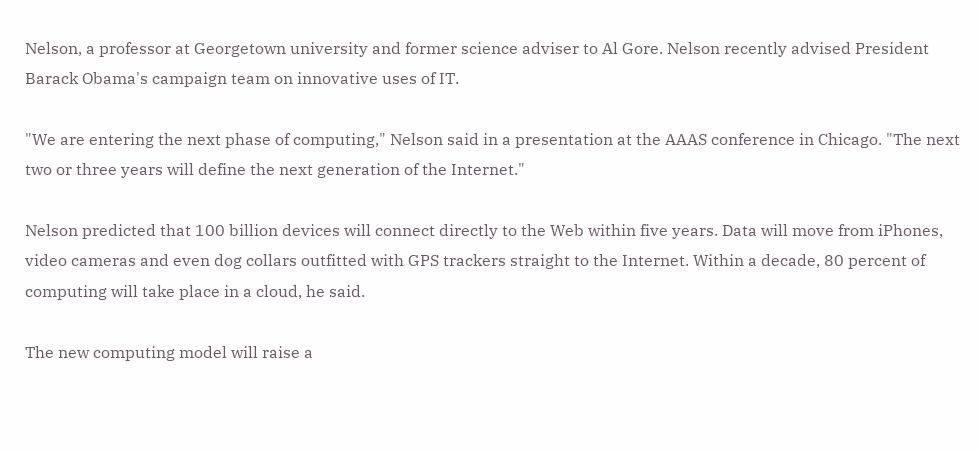Nelson, a professor at Georgetown university and former science adviser to Al Gore. Nelson recently advised President Barack Obama's campaign team on innovative uses of IT.

"We are entering the next phase of computing," Nelson said in a presentation at the AAAS conference in Chicago. "The next two or three years will define the next generation of the Internet."

Nelson predicted that 100 billion devices will connect directly to the Web within five years. Data will move from iPhones, video cameras and even dog collars outfitted with GPS trackers straight to the Internet. Within a decade, 80 percent of computing will take place in a cloud, he said.

The new computing model will raise a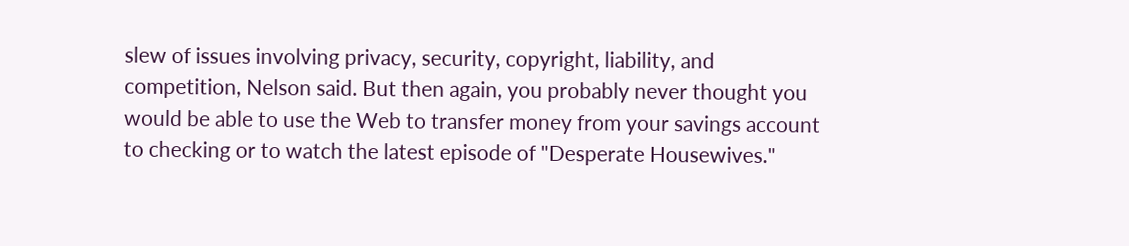slew of issues involving privacy, security, copyright, liability, and competition, Nelson said. But then again, you probably never thought you would be able to use the Web to transfer money from your savings account to checking or to watch the latest episode of "Desperate Housewives."